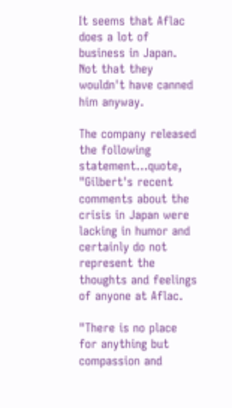It seems that Aflac does a lot of business in Japan. Not that they wouldn't have canned him anyway.

The company released the following statement...quote, "Gilbert's recent comments about the crisis in Japan were lacking in humor and certainly do not represent the thoughts and feelings of anyone at Aflac.

"There is no place for anything but compassion and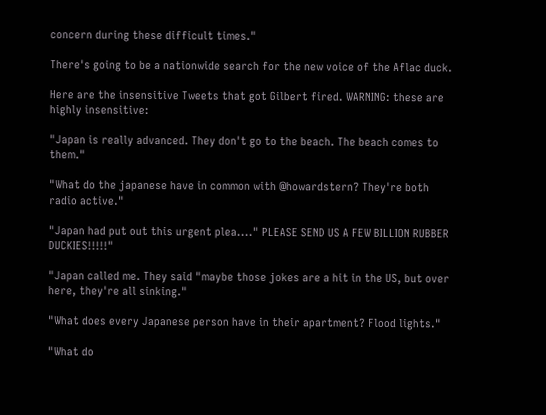concern during these difficult times."

There's going to be a nationwide search for the new voice of the Aflac duck.

Here are the insensitive Tweets that got Gilbert fired. WARNING: these are highly insensitive:

"Japan is really advanced. They don't go to the beach. The beach comes to them."

"What do the japanese have in common with @howardstern? They're both radio active."

"Japan had put out this urgent plea...." PLEASE SEND US A FEW BILLION RUBBER DUCKIES!!!!!"

"Japan called me. They said "maybe those jokes are a hit in the US, but over here, they're all sinking."

"What does every Japanese person have in their apartment? Flood lights."

"What do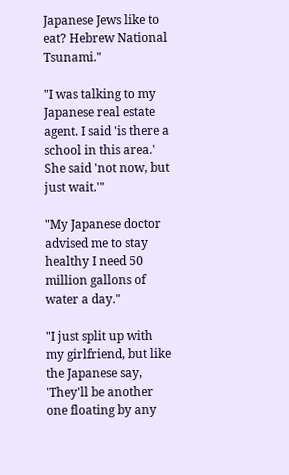Japanese Jews like to eat? Hebrew National Tsunami."

"I was talking to my Japanese real estate agent. I said 'is there a school in this area.' She said 'not now, but just wait.'"

"My Japanese doctor advised me to stay healthy I need 50 million gallons of water a day."

"I just split up with my girlfriend, but like the Japanese say, 'They'll be another one floating by any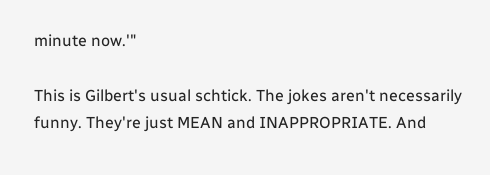minute now.'"

This is Gilbert's usual schtick. The jokes aren't necessarily funny. They're just MEAN and INAPPROPRIATE. And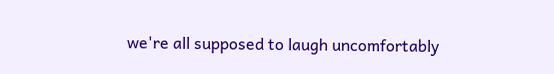we're all supposed to laugh uncomfortably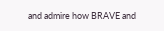and admire how BRAVE and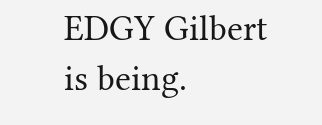EDGY Gilbert is being.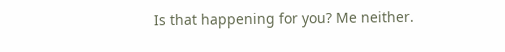Is that happening for you? Me neither.